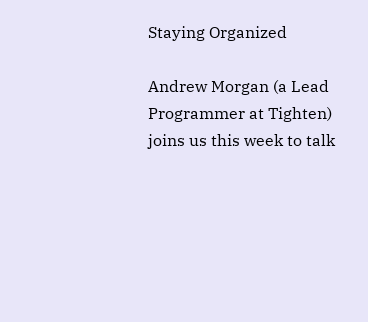Staying Organized

Andrew Morgan (a Lead Programmer at Tighten) joins us this week to talk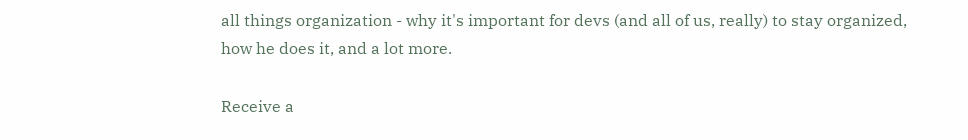all things organization - why it's important for devs (and all of us, really) to stay organized, how he does it, and a lot more.

Receive a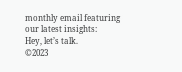monthly email featuring our latest insights:
Hey, let’s talk.
©2023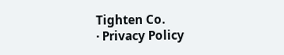Tighten Co.
· Privacy Policy